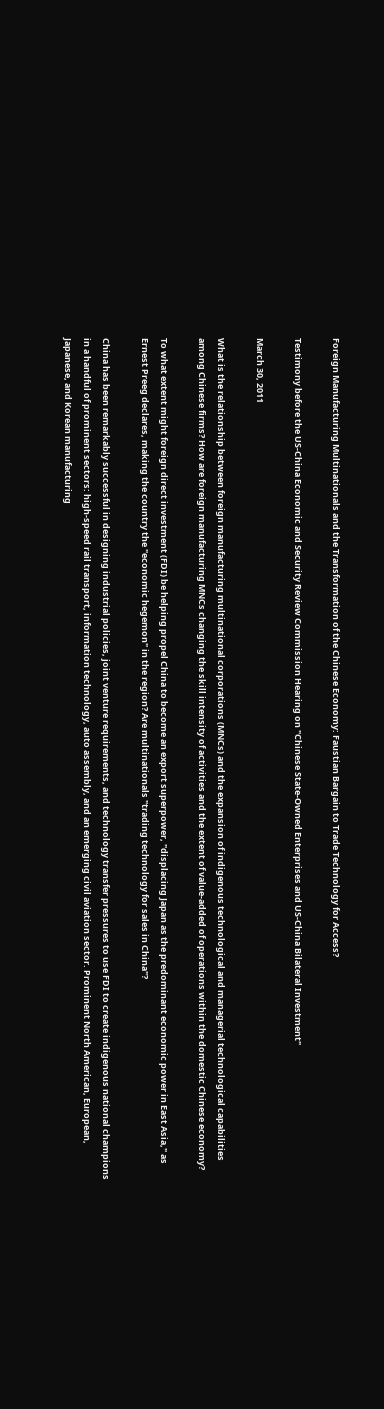Foreign Manufacturing Multinationals and the Transformation of the Chinese Economy: Faustian Bargain to Trade Technology for Access?

Testimony before the US-China Economic and Security Review Commission Hearing on "Chinese State-Owned Enterprises and US-China Bilateral Investment"

March 30, 2011

What is the relationship between foreign manufacturing multinational corporations (MNCs) and the expansion of indigenous technological and managerial technological capabilities among Chinese firms? How are foreign manufacturing MNCs changing the skill intensity of activities and the extent of value-added of operations within the domestic Chinese economy?

To what extent might foreign direct investment (FDI) be helping propel China to become an export superpower, "displacing Japan as the predominant economic power in East Asia," as Ernest Preeg declares, making the country the "economic hegemon" in the region? Are multinationals "trading technology for sales in China"?

China has been remarkably successful in designing industrial policies, joint venture requirements, and technology transfer pressures to use FDI to create indigenous national champions in a handful of prominent sectors: high-speed rail transport, information technology, auto assembly, and an emerging civil aviation sector. Prominent North American, European, Japanese, and Korean manufacturing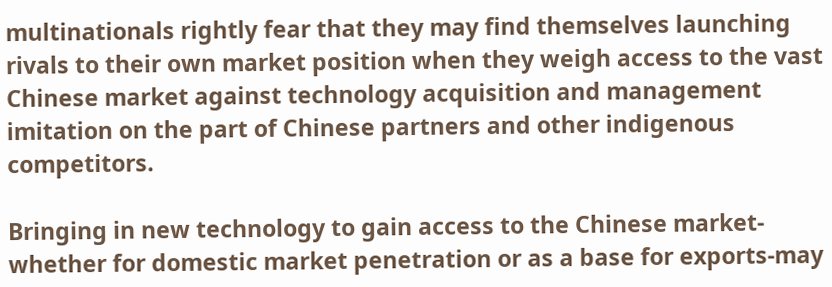multinationals rightly fear that they may find themselves launching rivals to their own market position when they weigh access to the vast Chinese market against technology acquisition and management imitation on the part of Chinese partners and other indigenous competitors.

Bringing in new technology to gain access to the Chinese market-whether for domestic market penetration or as a base for exports-may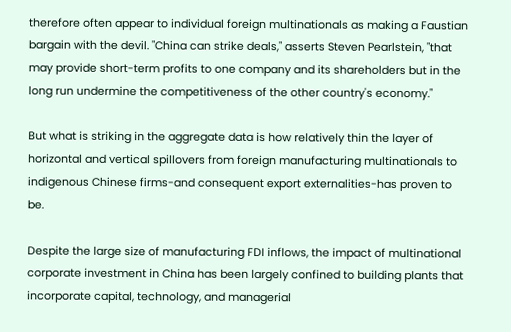therefore often appear to individual foreign multinationals as making a Faustian bargain with the devil. "China can strike deals," asserts Steven Pearlstein, "that may provide short-term profits to one company and its shareholders but in the long run undermine the competitiveness of the other country's economy."

But what is striking in the aggregate data is how relatively thin the layer of horizontal and vertical spillovers from foreign manufacturing multinationals to indigenous Chinese firms-and consequent export externalities-has proven to be.

Despite the large size of manufacturing FDI inflows, the impact of multinational corporate investment in China has been largely confined to building plants that incorporate capital, technology, and managerial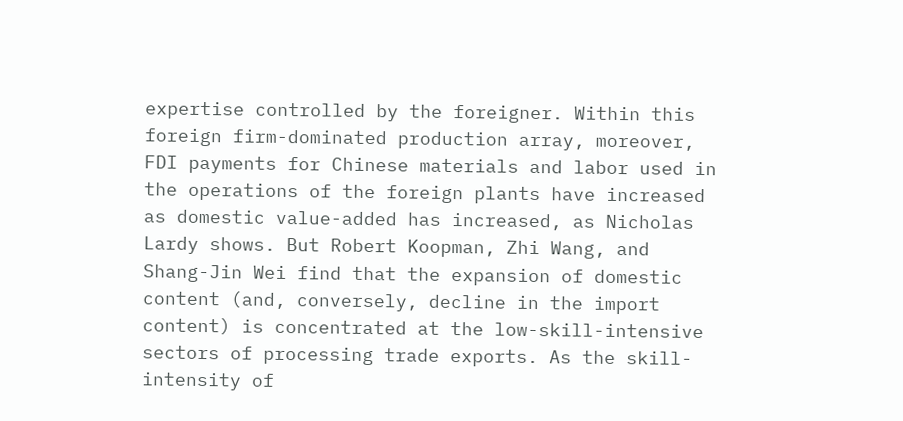expertise controlled by the foreigner. Within this foreign firm-dominated production array, moreover, FDI payments for Chinese materials and labor used in the operations of the foreign plants have increased as domestic value-added has increased, as Nicholas Lardy shows. But Robert Koopman, Zhi Wang, and Shang-Jin Wei find that the expansion of domestic content (and, conversely, decline in the import content) is concentrated at the low-skill-intensive sectors of processing trade exports. As the skill-intensity of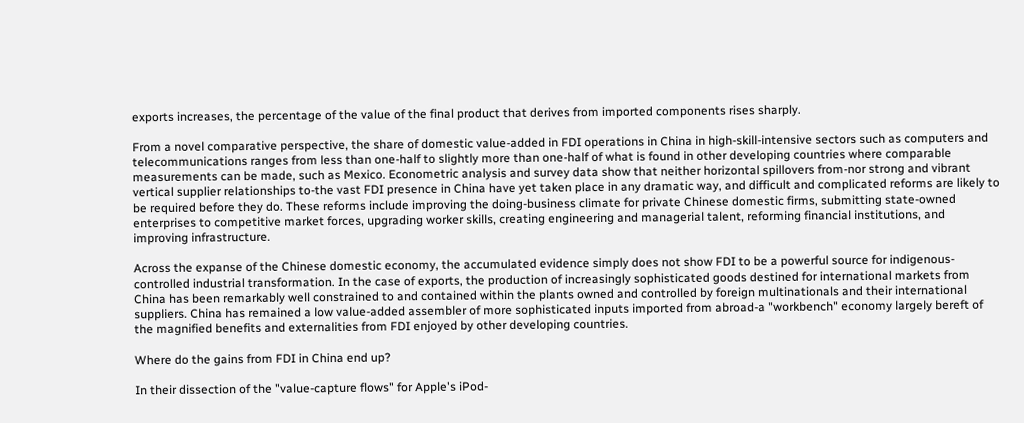exports increases, the percentage of the value of the final product that derives from imported components rises sharply.

From a novel comparative perspective, the share of domestic value-added in FDI operations in China in high-skill-intensive sectors such as computers and telecommunications ranges from less than one-half to slightly more than one-half of what is found in other developing countries where comparable measurements can be made, such as Mexico. Econometric analysis and survey data show that neither horizontal spillovers from-nor strong and vibrant vertical supplier relationships to-the vast FDI presence in China have yet taken place in any dramatic way, and difficult and complicated reforms are likely to be required before they do. These reforms include improving the doing-business climate for private Chinese domestic firms, submitting state-owned enterprises to competitive market forces, upgrading worker skills, creating engineering and managerial talent, reforming financial institutions, and improving infrastructure.

Across the expanse of the Chinese domestic economy, the accumulated evidence simply does not show FDI to be a powerful source for indigenous-controlled industrial transformation. In the case of exports, the production of increasingly sophisticated goods destined for international markets from China has been remarkably well constrained to and contained within the plants owned and controlled by foreign multinationals and their international suppliers. China has remained a low value-added assembler of more sophisticated inputs imported from abroad-a "workbench" economy largely bereft of the magnified benefits and externalities from FDI enjoyed by other developing countries.

Where do the gains from FDI in China end up?

In their dissection of the "value-capture flows" for Apple's iPod-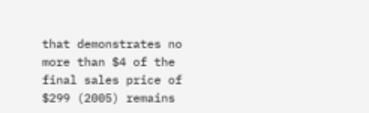that demonstrates no more than $4 of the final sales price of $299 (2005) remains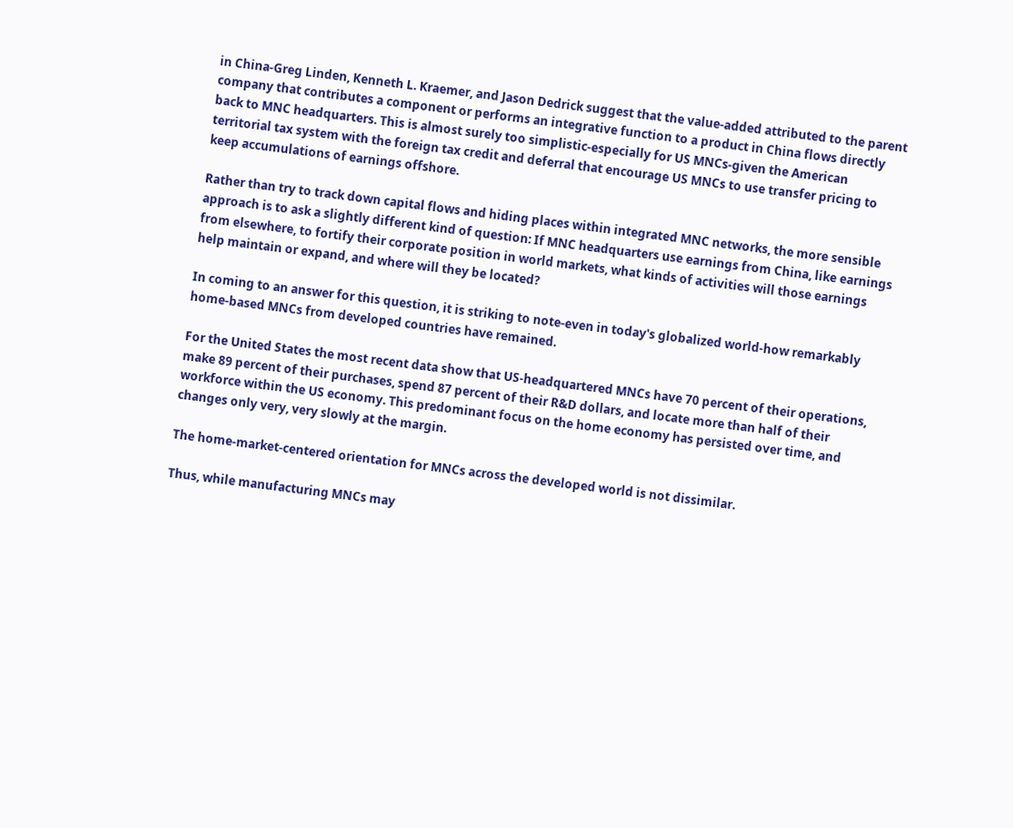in China-Greg Linden, Kenneth L. Kraemer, and Jason Dedrick suggest that the value-added attributed to the parent company that contributes a component or performs an integrative function to a product in China flows directly back to MNC headquarters. This is almost surely too simplistic-especially for US MNCs-given the American territorial tax system with the foreign tax credit and deferral that encourage US MNCs to use transfer pricing to keep accumulations of earnings offshore.

Rather than try to track down capital flows and hiding places within integrated MNC networks, the more sensible approach is to ask a slightly different kind of question: If MNC headquarters use earnings from China, like earnings from elsewhere, to fortify their corporate position in world markets, what kinds of activities will those earnings help maintain or expand, and where will they be located?

In coming to an answer for this question, it is striking to note-even in today's globalized world-how remarkably home-based MNCs from developed countries have remained.

For the United States the most recent data show that US-headquartered MNCs have 70 percent of their operations, make 89 percent of their purchases, spend 87 percent of their R&D dollars, and locate more than half of their workforce within the US economy. This predominant focus on the home economy has persisted over time, and changes only very, very slowly at the margin.

The home-market-centered orientation for MNCs across the developed world is not dissimilar.

Thus, while manufacturing MNCs may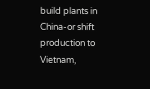build plants in China-or shift production to Vietnam,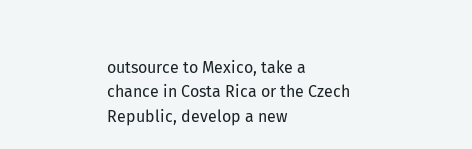outsource to Mexico, take a chance in Costa Rica or the Czech Republic, develop a new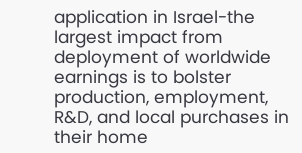application in Israel-the largest impact from deployment of worldwide earnings is to bolster production, employment, R&D, and local purchases in their home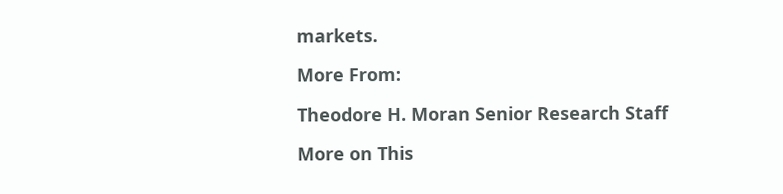markets.

More From:

Theodore H. Moran Senior Research Staff

More on This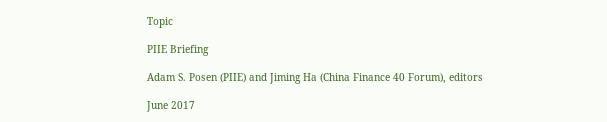Topic

PIIE Briefing

Adam S. Posen (PIIE) and Jiming Ha (China Finance 40 Forum), editors

June 2017